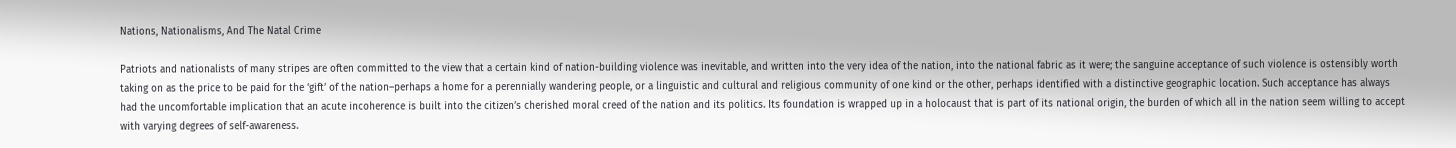Nations, Nationalisms, And The Natal Crime

Patriots and nationalists of many stripes are often committed to the view that a certain kind of nation-building violence was inevitable, and written into the very idea of the nation, into the national fabric as it were; the sanguine acceptance of such violence is ostensibly worth taking on as the price to be paid for the ‘gift’ of the nation–perhaps a home for a perennially wandering people, or a linguistic and cultural and religious community of one kind or the other, perhaps identified with a distinctive geographic location. Such acceptance has always had the uncomfortable implication that an acute incoherence is built into the citizen’s cherished moral creed of the nation and its politics. Its foundation is wrapped up in a holocaust that is part of its national origin, the burden of which all in the nation seem willing to accept with varying degrees of self-awareness.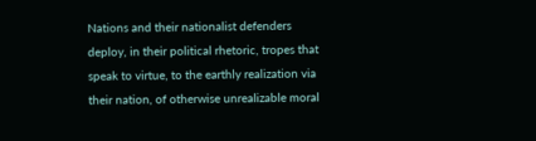Nations and their nationalist defenders deploy, in their political rhetoric, tropes that speak to virtue, to the earthly realization via their nation, of otherwise unrealizable moral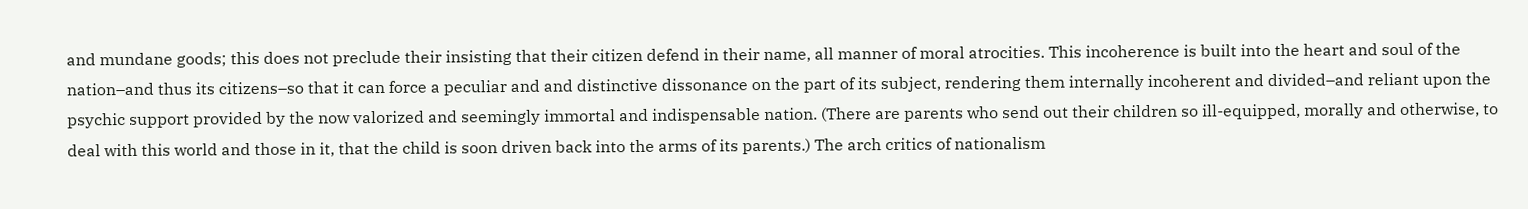and mundane goods; this does not preclude their insisting that their citizen defend in their name, all manner of moral atrocities. This incoherence is built into the heart and soul of the nation–and thus its citizens–so that it can force a peculiar and and distinctive dissonance on the part of its subject, rendering them internally incoherent and divided–and reliant upon the psychic support provided by the now valorized and seemingly immortal and indispensable nation. (There are parents who send out their children so ill-equipped, morally and otherwise, to deal with this world and those in it, that the child is soon driven back into the arms of its parents.) The arch critics of nationalism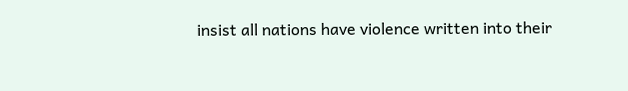insist all nations have violence written into their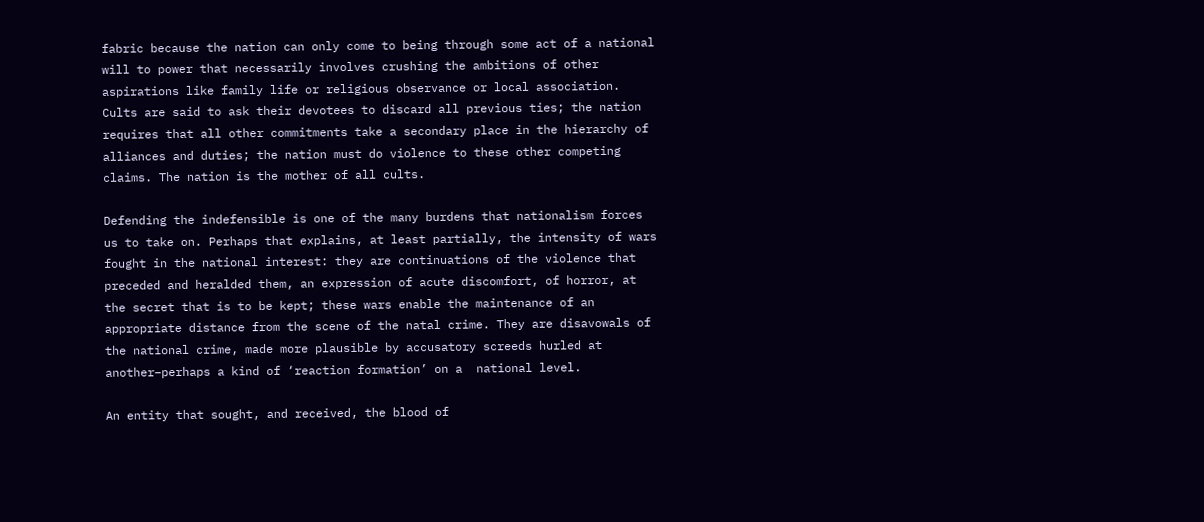fabric because the nation can only come to being through some act of a national will to power that necessarily involves crushing the ambitions of other aspirations like family life or religious observance or local association. Cults are said to ask their devotees to discard all previous ties; the nation requires that all other commitments take a secondary place in the hierarchy of alliances and duties; the nation must do violence to these other competing claims. The nation is the mother of all cults.

Defending the indefensible is one of the many burdens that nationalism forces us to take on. Perhaps that explains, at least partially, the intensity of wars fought in the national interest: they are continuations of the violence that preceded and heralded them, an expression of acute discomfort, of horror, at the secret that is to be kept; these wars enable the maintenance of an appropriate distance from the scene of the natal crime. They are disavowals of the national crime, made more plausible by accusatory screeds hurled at another–perhaps a kind of ‘reaction formation’ on a  national level.

An entity that sought, and received, the blood of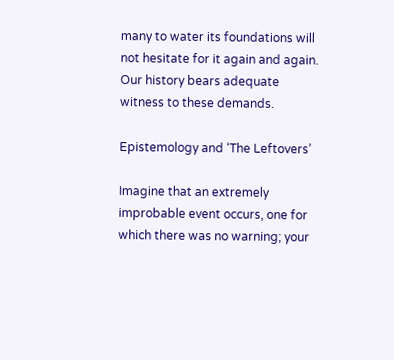many to water its foundations will not hesitate for it again and again. Our history bears adequate witness to these demands.

Epistemology and ‘The Leftovers’

Imagine that an extremely improbable event occurs, one for which there was no warning; your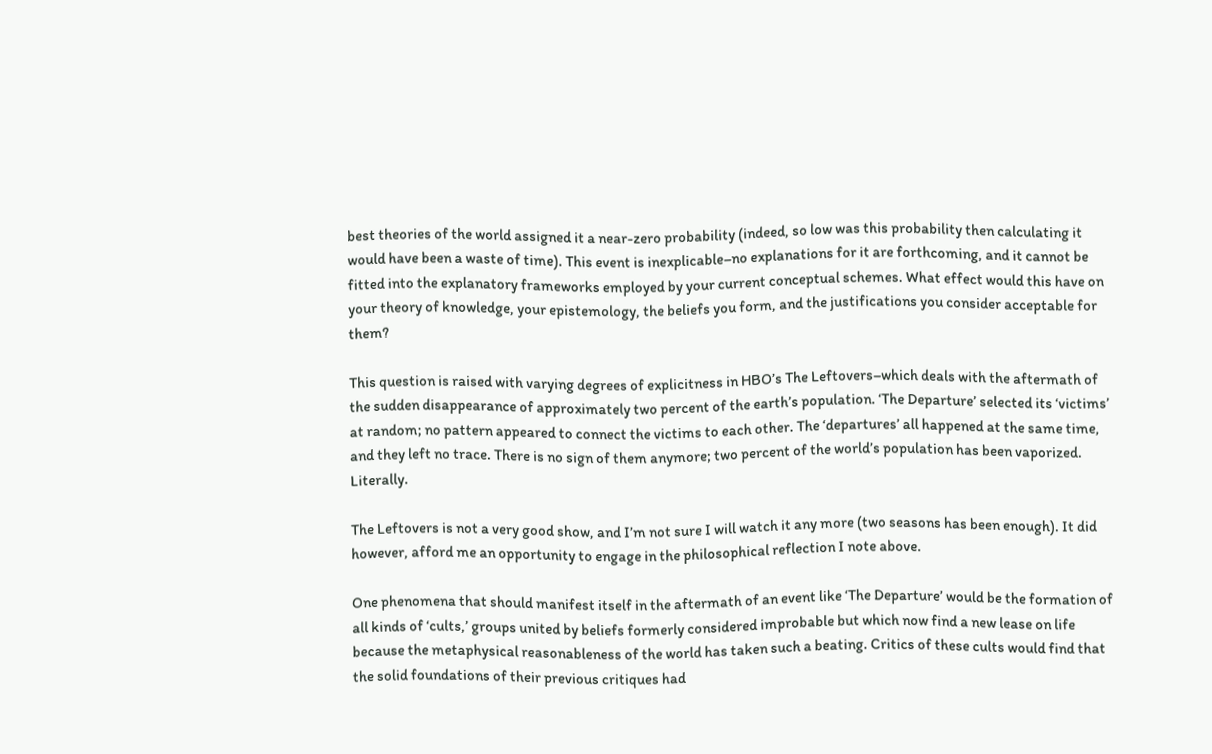best theories of the world assigned it a near-zero probability (indeed, so low was this probability then calculating it would have been a waste of time). This event is inexplicable–no explanations for it are forthcoming, and it cannot be fitted into the explanatory frameworks employed by your current conceptual schemes. What effect would this have on your theory of knowledge, your epistemology, the beliefs you form, and the justifications you consider acceptable for them?

This question is raised with varying degrees of explicitness in HBO’s The Leftovers–which deals with the aftermath of the sudden disappearance of approximately two percent of the earth’s population. ‘The Departure’ selected its ‘victims’ at random; no pattern appeared to connect the victims to each other. The ‘departures’ all happened at the same time, and they left no trace. There is no sign of them anymore; two percent of the world’s population has been vaporized. Literally.

The Leftovers is not a very good show, and I’m not sure I will watch it any more (two seasons has been enough). It did however, afford me an opportunity to engage in the philosophical reflection I note above.

One phenomena that should manifest itself in the aftermath of an event like ‘The Departure’ would be the formation of all kinds of ‘cults,’ groups united by beliefs formerly considered improbable but which now find a new lease on life because the metaphysical reasonableness of the world has taken such a beating. Critics of these cults would find that the solid foundations of their previous critiques had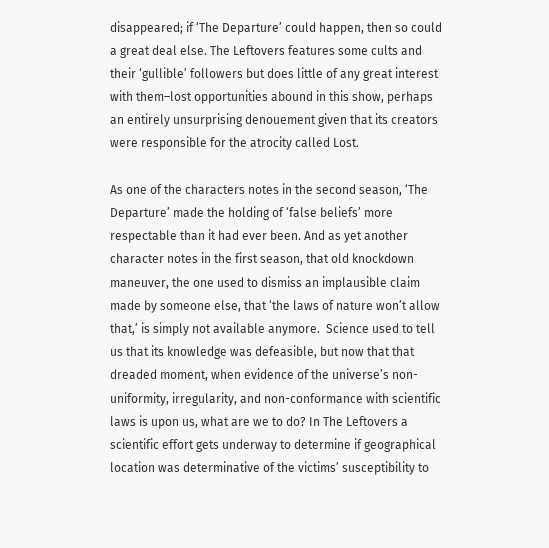disappeared; if ‘The Departure’ could happen, then so could a great deal else. The Leftovers features some cults and their ‘gullible’ followers but does little of any great interest with them–lost opportunities abound in this show, perhaps an entirely unsurprising denouement given that its creators were responsible for the atrocity called Lost.

As one of the characters notes in the second season, ‘The Departure’ made the holding of ‘false beliefs’ more respectable than it had ever been. And as yet another character notes in the first season, that old knockdown maneuver, the one used to dismiss an implausible claim made by someone else, that ‘the laws of nature won’t allow that,’ is simply not available anymore.  Science used to tell us that its knowledge was defeasible, but now that that dreaded moment, when evidence of the universe’s non-uniformity, irregularity, and non-conformance with scientific laws is upon us, what are we to do? In The Leftovers a scientific effort gets underway to determine if geographical location was determinative of the victims’ susceptibility to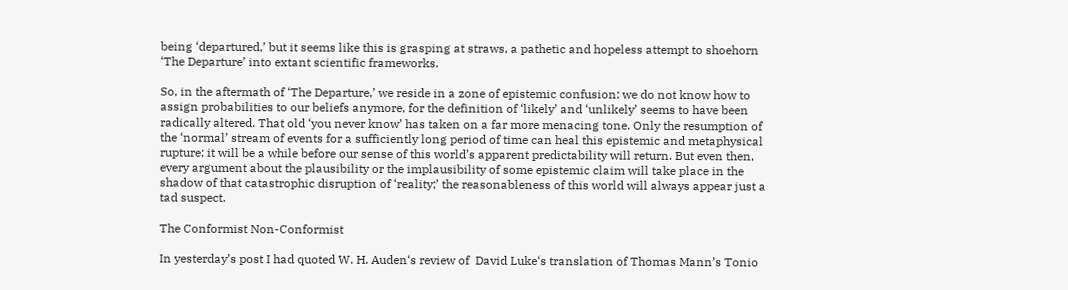being ‘departured,’ but it seems like this is grasping at straws, a pathetic and hopeless attempt to shoehorn ‘The Departure’ into extant scientific frameworks.

So, in the aftermath of ‘The Departure,’ we reside in a zone of epistemic confusion: we do not know how to assign probabilities to our beliefs anymore, for the definition of ‘likely’ and ‘unlikely’ seems to have been radically altered. That old ‘you never know’ has taken on a far more menacing tone. Only the resumption of the ‘normal’ stream of events for a sufficiently long period of time can heal this epistemic and metaphysical rupture; it will be a while before our sense of this world’s apparent predictability will return. But even then, every argument about the plausibility or the implausibility of some epistemic claim will take place in the shadow of that catastrophic disruption of ‘reality;’ the reasonableness of this world will always appear just a tad suspect.

The Conformist Non-Conformist

In yesterday’s post I had quoted W. H. Auden‘s review of  David Luke‘s translation of Thomas Mann’s Tonio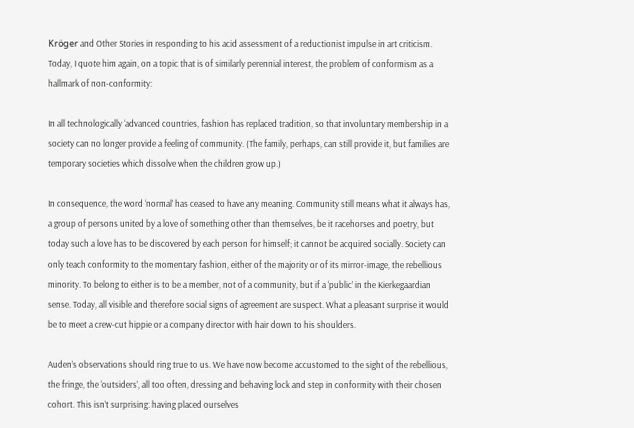Kröger and Other Stories in responding to his acid assessment of a reductionist impulse in art criticism.  Today, I quote him again, on a topic that is of similarly perennial interest, the problem of conformism as a hallmark of non-conformity:

In all technologically ‘advanced countries, fashion has replaced tradition, so that involuntary membership in a society can no longer provide a feeling of community. (The family, perhaps, can still provide it, but families are temporary societies which dissolve when the children grow up.)

In consequence, the word ‘normal’ has ceased to have any meaning. Community still means what it always has, a group of persons united by a love of something other than themselves, be it racehorses and poetry, but today such a love has to be discovered by each person for himself; it cannot be acquired socially. Society can only teach conformity to the momentary fashion, either of the majority or of its mirror-image, the rebellious minority. To belong to either is to be a member, not of a community, but if a ‘public’ in the Kierkegaardian sense. Today, all visible and therefore social signs of agreement are suspect. What a pleasant surprise it would be to meet a crew-cut hippie or a company director with hair down to his shoulders.

Auden’s observations should ring true to us. We have now become accustomed to the sight of the rebellious, the fringe, the ‘outsiders’, all too often, dressing and behaving lock and step in conformity with their chosen cohort. This isn’t surprising: having placed ourselves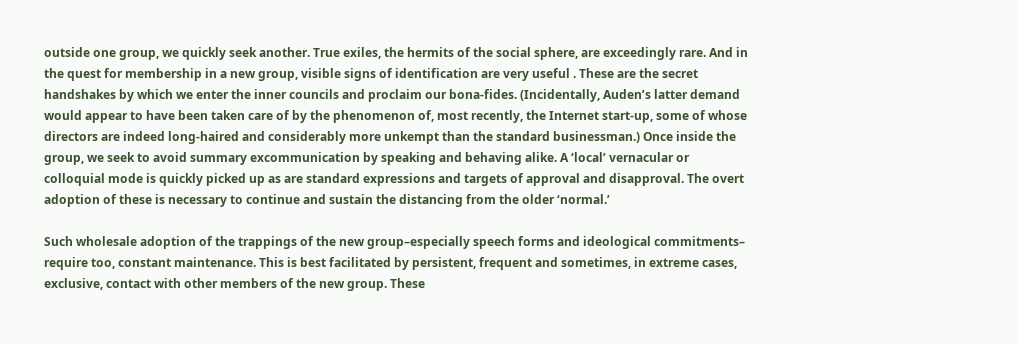outside one group, we quickly seek another. True exiles, the hermits of the social sphere, are exceedingly rare. And in the quest for membership in a new group, visible signs of identification are very useful . These are the secret handshakes by which we enter the inner councils and proclaim our bona-fides. (Incidentally, Auden’s latter demand would appear to have been taken care of by the phenomenon of, most recently, the Internet start-up, some of whose directors are indeed long-haired and considerably more unkempt than the standard businessman.) Once inside the group, we seek to avoid summary excommunication by speaking and behaving alike. A ‘local’ vernacular or colloquial mode is quickly picked up as are standard expressions and targets of approval and disapproval. The overt adoption of these is necessary to continue and sustain the distancing from the older ‘normal.’

Such wholesale adoption of the trappings of the new group–especially speech forms and ideological commitments– require too, constant maintenance. This is best facilitated by persistent, frequent and sometimes, in extreme cases, exclusive, contact with other members of the new group. These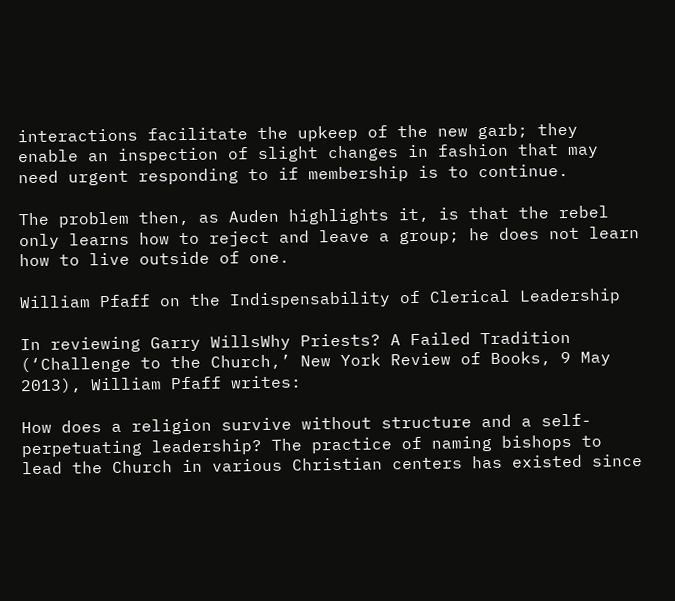interactions facilitate the upkeep of the new garb; they enable an inspection of slight changes in fashion that may need urgent responding to if membership is to continue.

The problem then, as Auden highlights it, is that the rebel only learns how to reject and leave a group; he does not learn how to live outside of one.

William Pfaff on the Indispensability of Clerical Leadership

In reviewing Garry WillsWhy Priests? A Failed Tradition (‘Challenge to the Church,’ New York Review of Books, 9 May 2013), William Pfaff writes:

How does a religion survive without structure and a self-perpetuating leadership? The practice of naming bishops to lead the Church in various Christian centers has existed since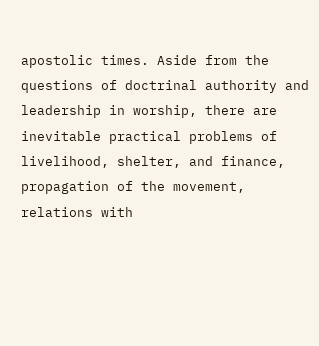apostolic times. Aside from the questions of doctrinal authority and leadership in worship, there are inevitable practical problems of livelihood, shelter, and finance, propagation of the movement, relations with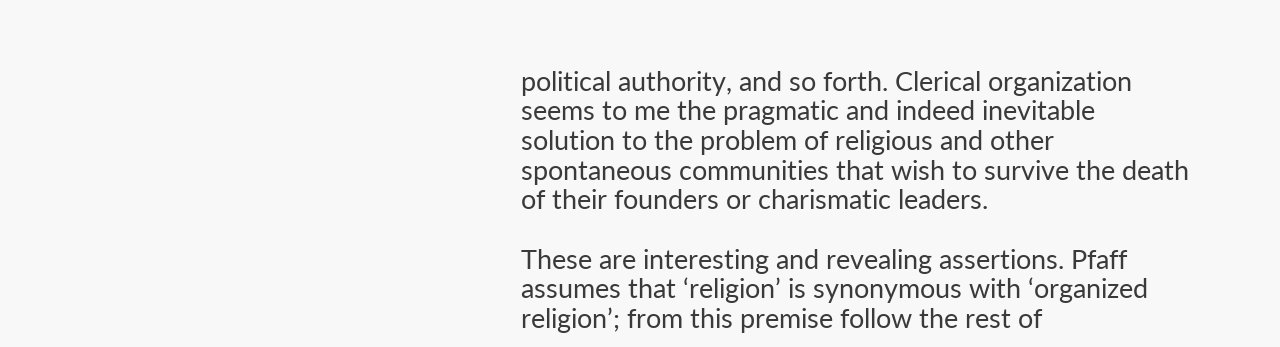political authority, and so forth. Clerical organization seems to me the pragmatic and indeed inevitable solution to the problem of religious and other spontaneous communities that wish to survive the death of their founders or charismatic leaders.

These are interesting and revealing assertions. Pfaff assumes that ‘religion’ is synonymous with ‘organized religion’; from this premise follow the rest of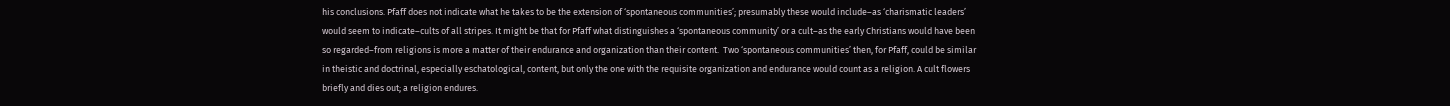his conclusions. Pfaff does not indicate what he takes to be the extension of ‘spontaneous communities’; presumably these would include–as ‘charismatic leaders’ would seem to indicate–cults of all stripes. It might be that for Pfaff what distinguishes a ‘spontaneous community’ or a cult–as the early Christians would have been so regarded–from religions is more a matter of their endurance and organization than their content.  Two ‘spontaneous communities’ then, for Pfaff, could be similar in theistic and doctrinal, especially eschatological, content, but only the one with the requisite organization and endurance would count as a religion. A cult flowers briefly and dies out; a religion endures.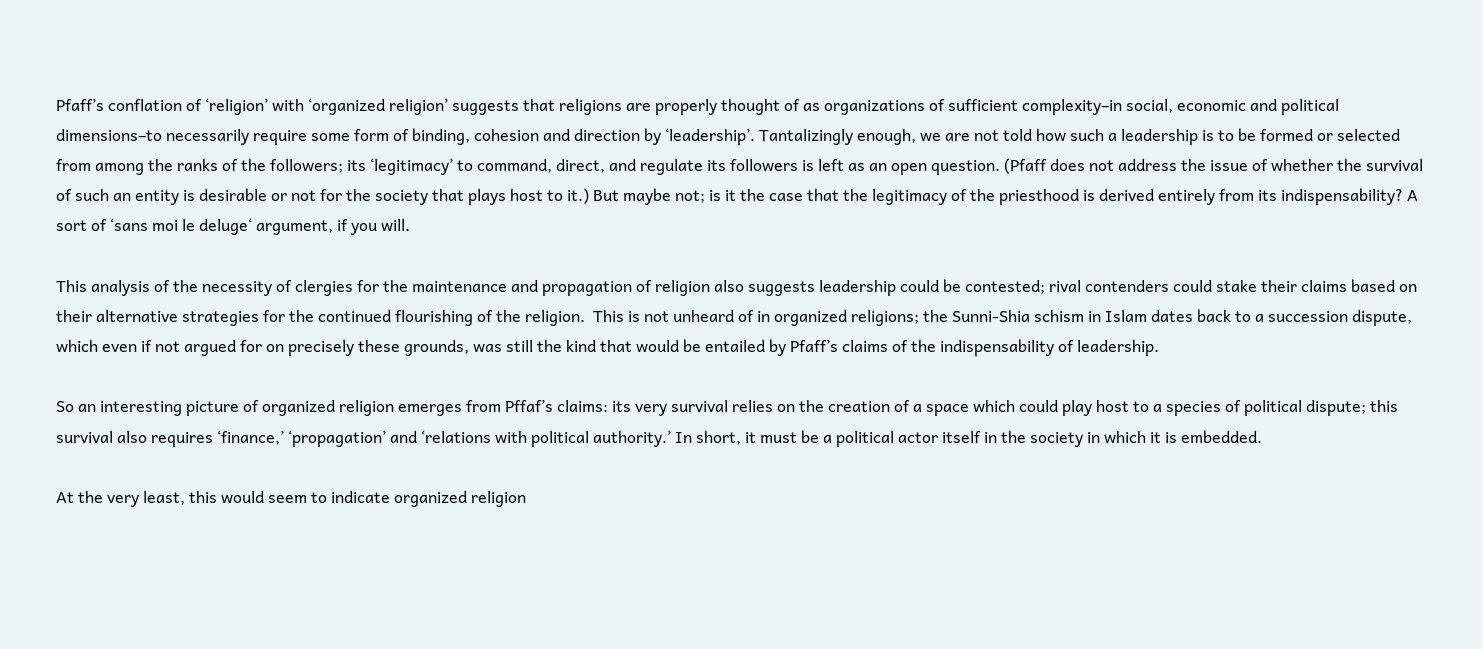Pfaff’s conflation of ‘religion’ with ‘organized religion’ suggests that religions are properly thought of as organizations of sufficient complexity–in social, economic and political dimensions–to necessarily require some form of binding, cohesion and direction by ‘leadership’. Tantalizingly enough, we are not told how such a leadership is to be formed or selected from among the ranks of the followers; its ‘legitimacy’ to command, direct, and regulate its followers is left as an open question. (Pfaff does not address the issue of whether the survival of such an entity is desirable or not for the society that plays host to it.) But maybe not; is it the case that the legitimacy of the priesthood is derived entirely from its indispensability? A sort of ‘sans moi le deluge‘ argument, if you will.

This analysis of the necessity of clergies for the maintenance and propagation of religion also suggests leadership could be contested; rival contenders could stake their claims based on their alternative strategies for the continued flourishing of the religion.  This is not unheard of in organized religions; the Sunni-Shia schism in Islam dates back to a succession dispute, which even if not argued for on precisely these grounds, was still the kind that would be entailed by Pfaff’s claims of the indispensability of leadership.

So an interesting picture of organized religion emerges from Pffaf’s claims: its very survival relies on the creation of a space which could play host to a species of political dispute; this survival also requires ‘finance,’ ‘propagation’ and ‘relations with political authority.’ In short, it must be a political actor itself in the society in which it is embedded.

At the very least, this would seem to indicate organized religion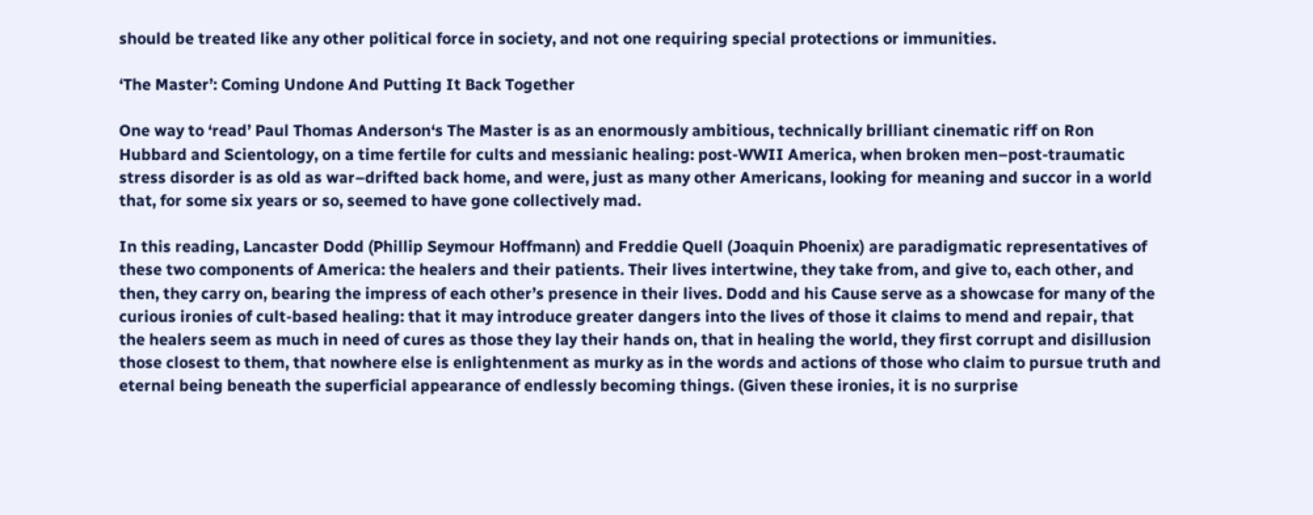should be treated like any other political force in society, and not one requiring special protections or immunities.

‘The Master’: Coming Undone And Putting It Back Together

One way to ‘read’ Paul Thomas Anderson‘s The Master is as an enormously ambitious, technically brilliant cinematic riff on Ron Hubbard and Scientology, on a time fertile for cults and messianic healing: post-WWII America, when broken men–post-traumatic stress disorder is as old as war–drifted back home, and were, just as many other Americans, looking for meaning and succor in a world that, for some six years or so, seemed to have gone collectively mad.

In this reading, Lancaster Dodd (Phillip Seymour Hoffmann) and Freddie Quell (Joaquin Phoenix) are paradigmatic representatives of these two components of America: the healers and their patients. Their lives intertwine, they take from, and give to, each other, and then, they carry on, bearing the impress of each other’s presence in their lives. Dodd and his Cause serve as a showcase for many of the curious ironies of cult-based healing: that it may introduce greater dangers into the lives of those it claims to mend and repair, that the healers seem as much in need of cures as those they lay their hands on, that in healing the world, they first corrupt and disillusion those closest to them, that nowhere else is enlightenment as murky as in the words and actions of those who claim to pursue truth and eternal being beneath the superficial appearance of endlessly becoming things. (Given these ironies, it is no surprise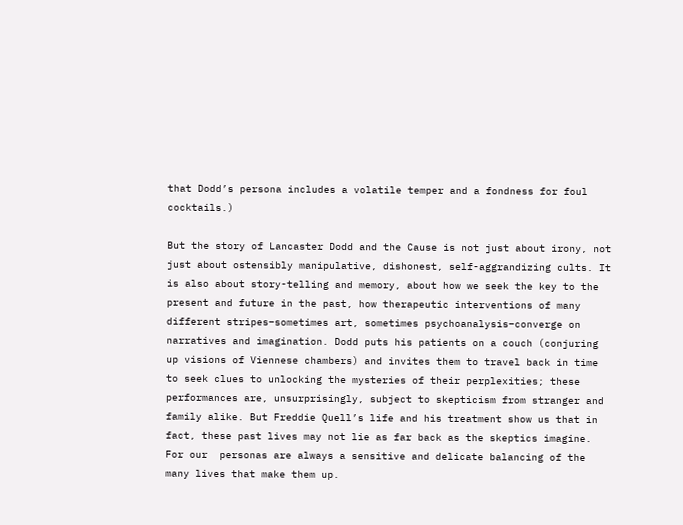that Dodd’s persona includes a volatile temper and a fondness for foul cocktails.)

But the story of Lancaster Dodd and the Cause is not just about irony, not just about ostensibly manipulative, dishonest, self-aggrandizing cults. It is also about story-telling and memory, about how we seek the key to the present and future in the past, how therapeutic interventions of many different stripes–sometimes art, sometimes psychoanalysis–converge on narratives and imagination. Dodd puts his patients on a couch (conjuring up visions of Viennese chambers) and invites them to travel back in time to seek clues to unlocking the mysteries of their perplexities; these performances are, unsurprisingly, subject to skepticism from stranger and family alike. But Freddie Quell’s life and his treatment show us that in fact, these past lives may not lie as far back as the skeptics imagine. For our  personas are always a sensitive and delicate balancing of the many lives that make them up.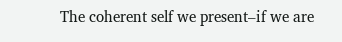The coherent self we present–if we are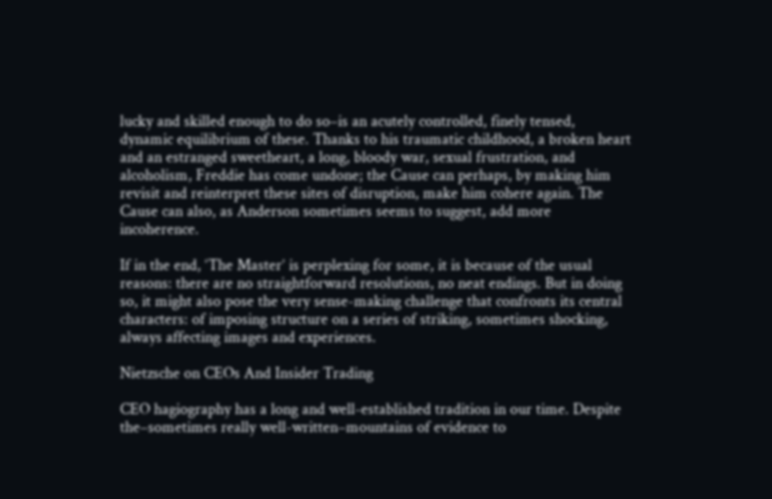lucky and skilled enough to do so–is an acutely controlled, finely tensed, dynamic equilibrium of these. Thanks to his traumatic childhood, a broken heart and an estranged sweetheart, a long, bloody war, sexual frustration, and alcoholism, Freddie has come undone; the Cause can perhaps, by making him revisit and reinterpret these sites of disruption, make him cohere again. The Cause can also, as Anderson sometimes seems to suggest, add more incoherence.

If in the end, ‘The Master’ is perplexing for some, it is because of the usual reasons: there are no straightforward resolutions, no neat endings. But in doing so, it might also pose the very sense-making challenge that confronts its central characters: of imposing structure on a series of striking, sometimes shocking, always affecting images and experiences.

Nietzsche on CEOs And Insider Trading

CEO hagiography has a long and well-established tradition in our time. Despite the–sometimes really well-written–mountains of evidence to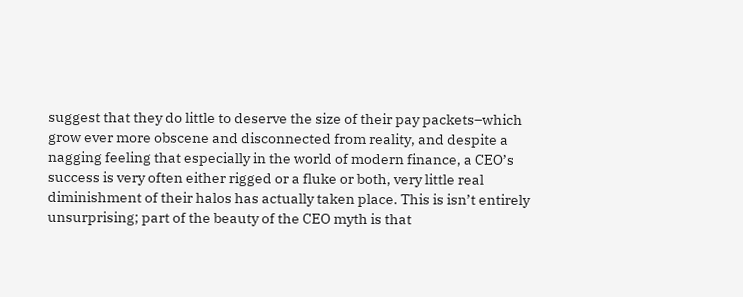suggest that they do little to deserve the size of their pay packets–which grow ever more obscene and disconnected from reality, and despite a nagging feeling that especially in the world of modern finance, a CEO’s success is very often either rigged or a fluke or both, very little real diminishment of their halos has actually taken place. This is isn’t entirely unsurprising; part of the beauty of the CEO myth is that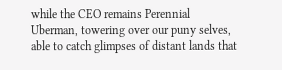while the CEO remains Perennial Uberman, towering over our puny selves, able to catch glimpses of distant lands that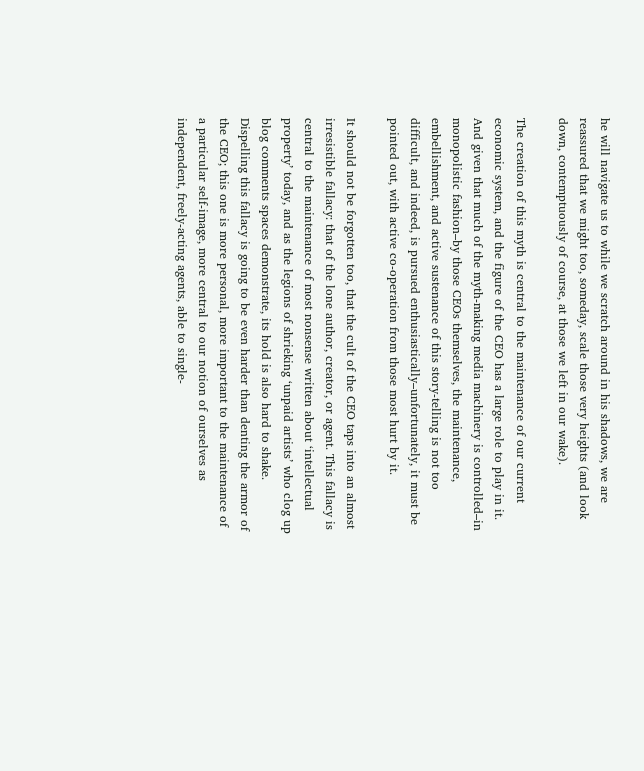he will navigate us to while we scratch around in his shadows, we are reassured that we might too, someday, scale those very heights (and look down, contemptuously of course, at those we left in our wake).

The creation of this myth is central to the maintenance of our current economic system, and the figure of the CEO has a large role to play in it. And given that much of the myth-making media machinery is controlled–in monopolistic fashion–by those CEOs themselves, the maintenance, embellishment, and active sustenance of this story-telling is not too difficult, and indeed, is pursued enthusiastically–unfortunately, it must be pointed out, with active co-operation from those most hurt by it.

It should not be forgotten too, that the cult of the CEO taps into an almost irresistible fallacy: that of the lone author, creator, or agent. This fallacy is central to the maintenance of most nonsense written about ‘intellectual property’ today, and as the legions of shrieking ‘unpaid artists’ who clog up blog comments spaces demonstrate, its hold is also hard to shake. Dispelling this fallacy is going to be even harder than denting the armor of the CEO; this one is more personal, more important to the maintenance of a particular self-image, more central to our notion of ourselves as independent, freely-acting agents, able to single-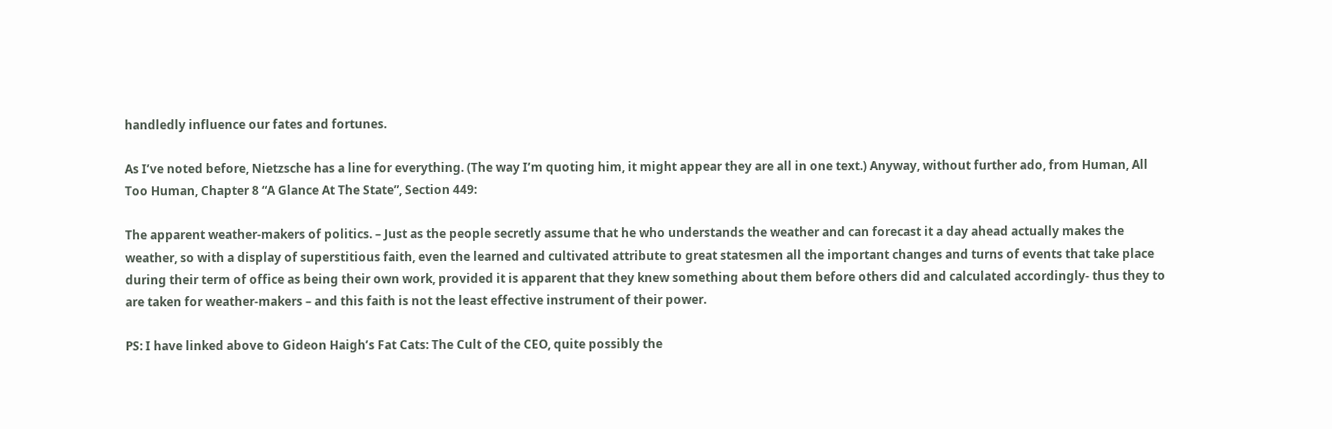handledly influence our fates and fortunes.

As I’ve noted before, Nietzsche has a line for everything. (The way I’m quoting him, it might appear they are all in one text.) Anyway, without further ado, from Human, All Too Human, Chapter 8 “A Glance At The State”, Section 449:

The apparent weather-makers of politics. – Just as the people secretly assume that he who understands the weather and can forecast it a day ahead actually makes the weather, so with a display of superstitious faith, even the learned and cultivated attribute to great statesmen all the important changes and turns of events that take place during their term of office as being their own work, provided it is apparent that they knew something about them before others did and calculated accordingly- thus they to are taken for weather-makers – and this faith is not the least effective instrument of their power.

PS: I have linked above to Gideon Haigh’s Fat Cats: The Cult of the CEO, quite possibly the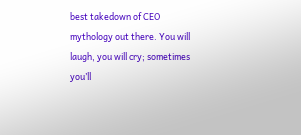best takedown of CEO mythology out there. You will laugh, you will cry; sometimes you’ll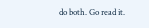do both. Go read it.